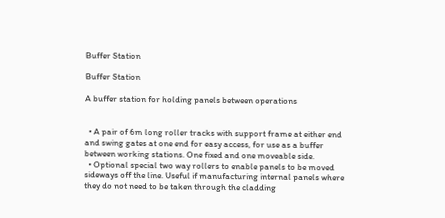Buffer Station

Buffer Station

A buffer station for holding panels between operations


  • A pair of 6m long roller tracks with support frame at either end and swing gates at one end for easy access, for use as a buffer between working stations. One fixed and one moveable side.
  • Optional special two way rollers to enable panels to be moved sideways off the line. Useful if manufacturing internal panels where they do not need to be taken through the cladding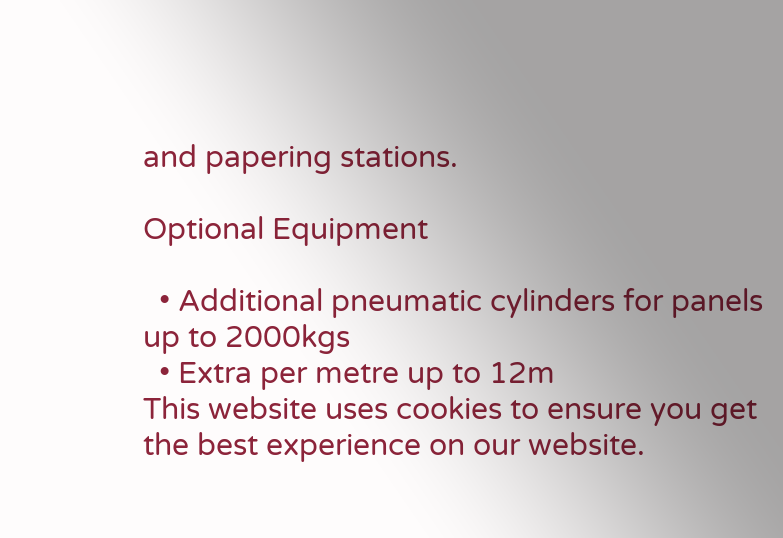and papering stations.

Optional Equipment

  • Additional pneumatic cylinders for panels up to 2000kgs
  • Extra per metre up to 12m
This website uses cookies to ensure you get the best experience on our website.